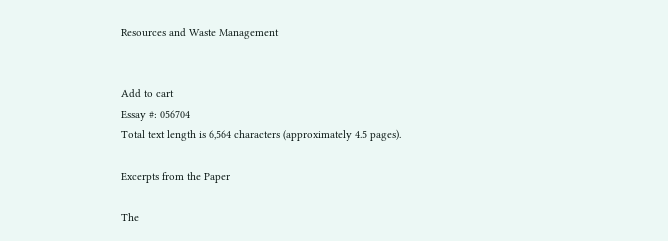Resources and Waste Management


Add to cart
Essay #: 056704
Total text length is 6,564 characters (approximately 4.5 pages).

Excerpts from the Paper

The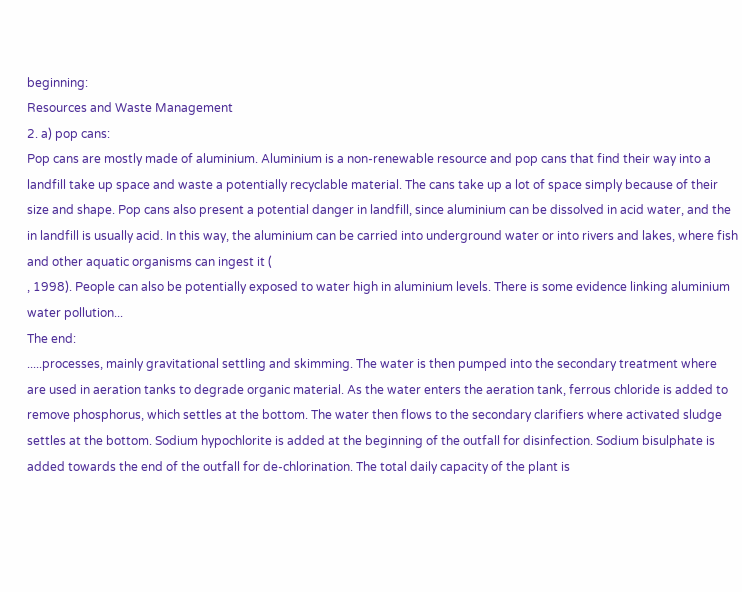beginning:
Resources and Waste Management
2. a) pop cans:
Pop cans are mostly made of aluminium. Aluminium is a non-renewable resource and pop cans that find their way into a landfill take up space and waste a potentially recyclable material. The cans take up a lot of space simply because of their size and shape. Pop cans also present a potential danger in landfill, since aluminium can be dissolved in acid water, and the
in landfill is usually acid. In this way, the aluminium can be carried into underground water or into rivers and lakes, where fish and other aquatic organisms can ingest it (
, 1998). People can also be potentially exposed to water high in aluminium levels. There is some evidence linking aluminium water pollution...
The end:
.....processes, mainly gravitational settling and skimming. The water is then pumped into the secondary treatment where
are used in aeration tanks to degrade organic material. As the water enters the aeration tank, ferrous chloride is added to remove phosphorus, which settles at the bottom. The water then flows to the secondary clarifiers where activated sludge settles at the bottom. Sodium hypochlorite is added at the beginning of the outfall for disinfection. Sodium bisulphate is added towards the end of the outfall for de-chlorination. The total daily capacity of the plant is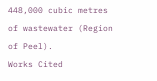448,000 cubic metres of wastewater (Region of Peel).
Works Cited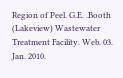Region of Peel. G.E. .Booth (Lakeview) Wastewater Treatment Facility. Web. 03. Jan. 2010.